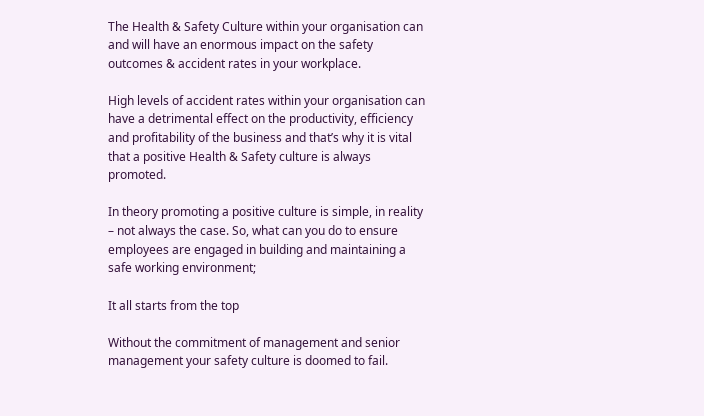The Health & Safety Culture within your organisation can and will have an enormous impact on the safety outcomes & accident rates in your workplace.

High levels of accident rates within your organisation can have a detrimental effect on the productivity, efficiency and profitability of the business and that’s why it is vital that a positive Health & Safety culture is always promoted.

In theory promoting a positive culture is simple, in reality – not always the case. So, what can you do to ensure employees are engaged in building and maintaining a safe working environment;

It all starts from the top

Without the commitment of management and senior management your safety culture is doomed to fail.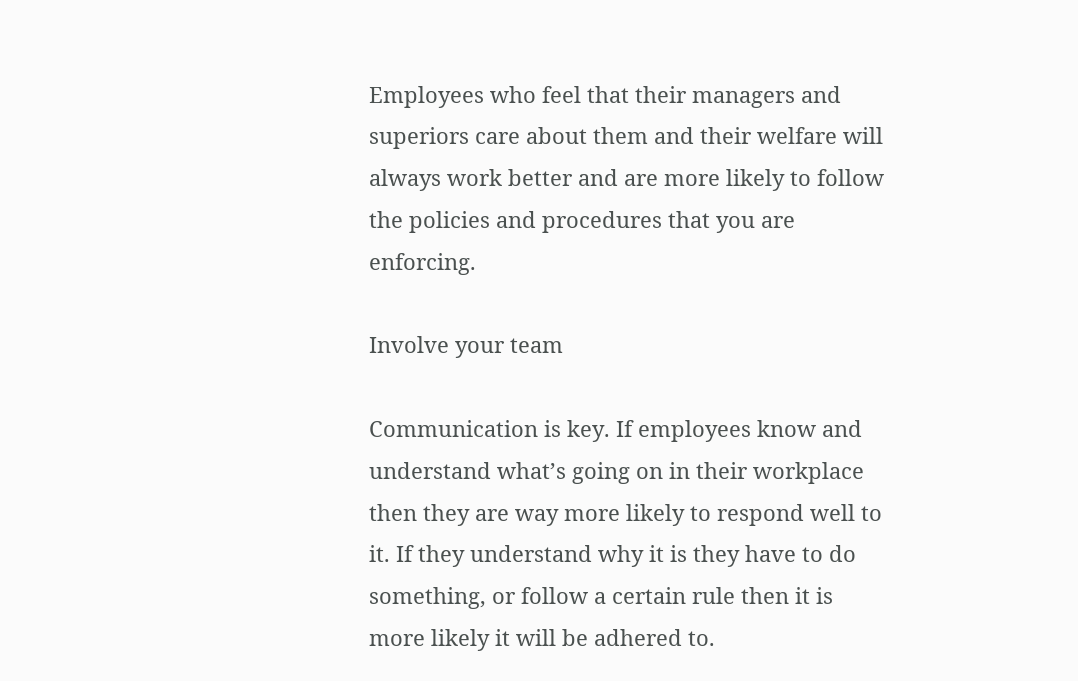Employees who feel that their managers and superiors care about them and their welfare will always work better and are more likely to follow the policies and procedures that you are enforcing.

Involve your team

Communication is key. If employees know and understand what’s going on in their workplace then they are way more likely to respond well to it. If they understand why it is they have to do something, or follow a certain rule then it is more likely it will be adhered to.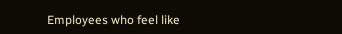Employees who feel like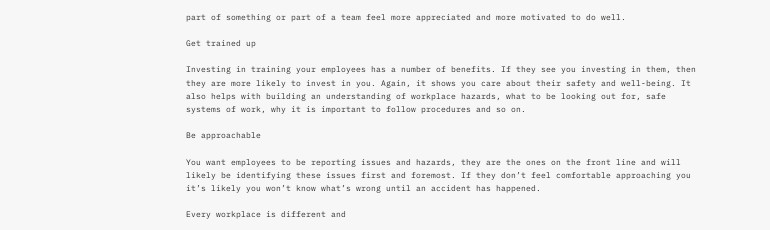part of something or part of a team feel more appreciated and more motivated to do well.

Get trained up

Investing in training your employees has a number of benefits. If they see you investing in them, then they are more likely to invest in you. Again, it shows you care about their safety and well-being. It also helps with building an understanding of workplace hazards, what to be looking out for, safe systems of work, why it is important to follow procedures and so on.

Be approachable

You want employees to be reporting issues and hazards, they are the ones on the front line and will likely be identifying these issues first and foremost. If they don’t feel comfortable approaching you it’s likely you won’t know what’s wrong until an accident has happened.

Every workplace is different and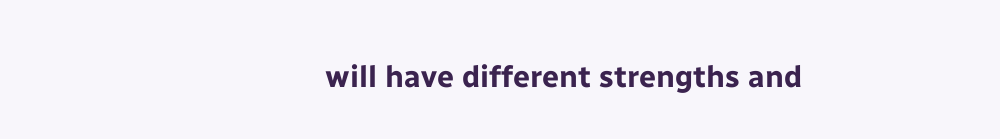will have different strengths and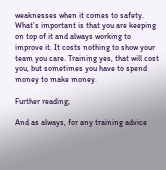weaknesses when it comes to safety. What’s important is that you are keeping on top of it and always working to improve it. It costs nothing to show your team you care. Training yes, that will cost you, but sometimes you have to spend money to make money.

Further reading;

And as always, for any training advice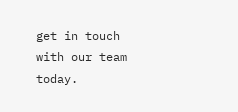get in touch with our team today.